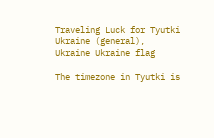Traveling Luck for Tyutki Ukraine (general), Ukraine Ukraine flag

The timezone in Tyutki is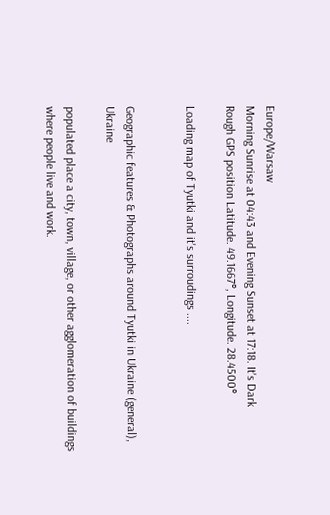Europe/Warsaw
Morning Sunrise at 04:43 and Evening Sunset at 17:18. It's Dark
Rough GPS position Latitude. 49.1667°, Longitude. 28.4500°

Loading map of Tyutki and it's surroudings ....


Geographic features & Photographs around Tyutki in Ukraine (general), Ukraine

populated place a city, town, village, or other agglomeration of buildings where people live and work.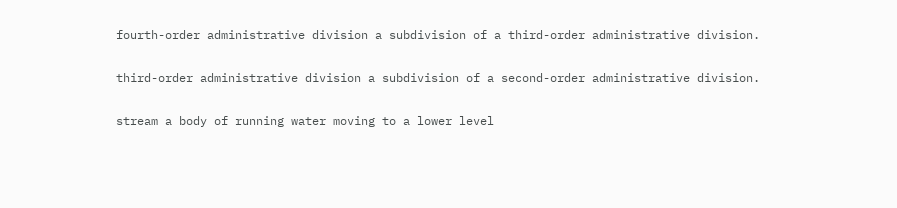fourth-order administrative division a subdivision of a third-order administrative division.

third-order administrative division a subdivision of a second-order administrative division.

stream a body of running water moving to a lower level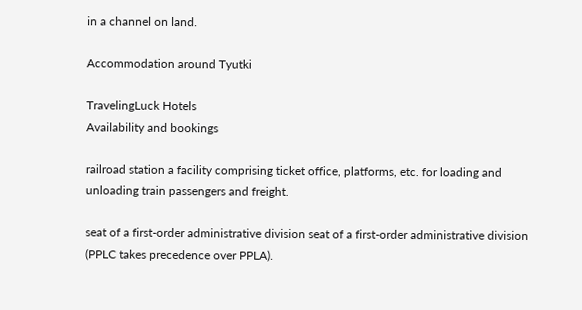in a channel on land.

Accommodation around Tyutki

TravelingLuck Hotels
Availability and bookings

railroad station a facility comprising ticket office, platforms, etc. for loading and unloading train passengers and freight.

seat of a first-order administrative division seat of a first-order administrative division (PPLC takes precedence over PPLA).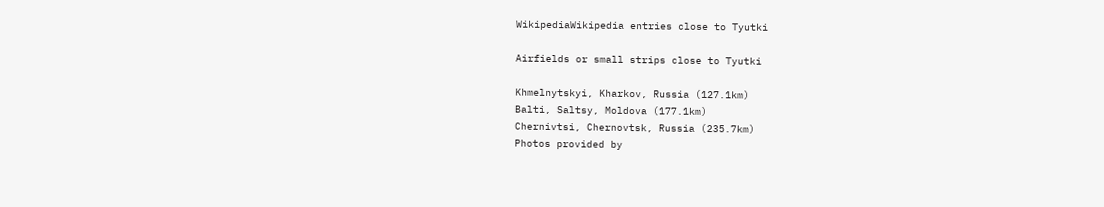WikipediaWikipedia entries close to Tyutki

Airfields or small strips close to Tyutki

Khmelnytskyi, Kharkov, Russia (127.1km)
Balti, Saltsy, Moldova (177.1km)
Chernivtsi, Chernovtsk, Russia (235.7km)
Photos provided by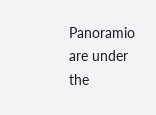Panoramio are under the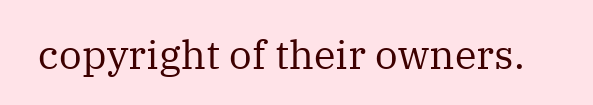copyright of their owners.